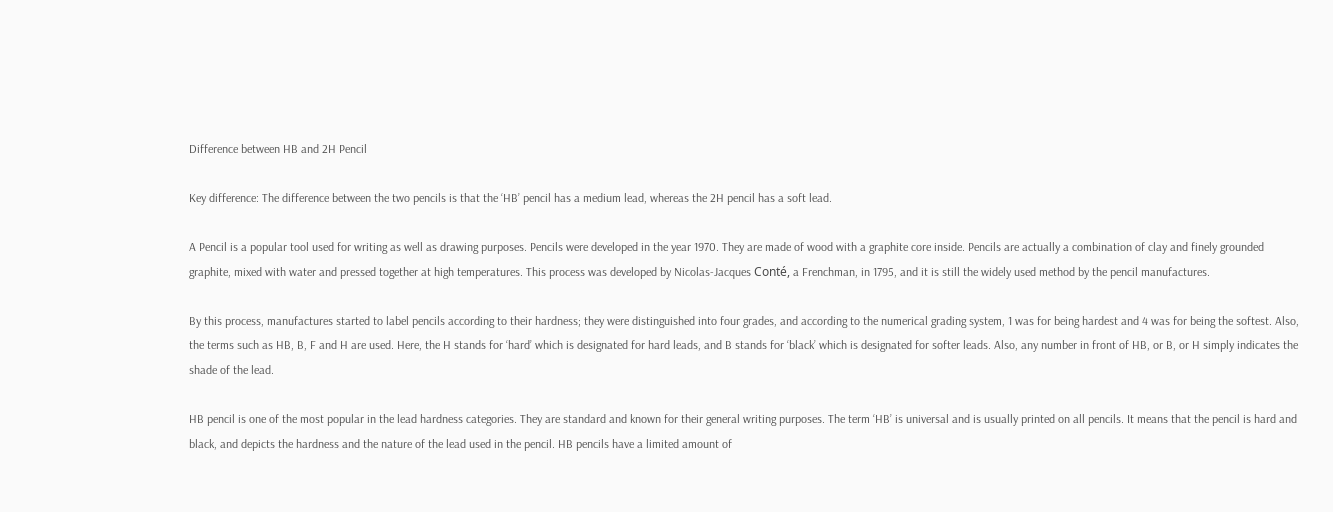Difference between HB and 2H Pencil

Key difference: The difference between the two pencils is that the ‘HB’ pencil has a medium lead, whereas the 2H pencil has a soft lead.

A Pencil is a popular tool used for writing as well as drawing purposes. Pencils were developed in the year 1970. They are made of wood with a graphite core inside. Pencils are actually a combination of clay and finely grounded graphite, mixed with water and pressed together at high temperatures. This process was developed by Nicolas-Jacques Conté, a Frenchman, in 1795, and it is still the widely used method by the pencil manufactures.

By this process, manufactures started to label pencils according to their hardness; they were distinguished into four grades, and according to the numerical grading system, 1 was for being hardest and 4 was for being the softest. Also, the terms such as HB, B, F and H are used. Here, the H stands for ‘hard’ which is designated for hard leads, and B stands for ‘black’ which is designated for softer leads. Also, any number in front of HB, or B, or H simply indicates the shade of the lead.

HB pencil is one of the most popular in the lead hardness categories. They are standard and known for their general writing purposes. The term ‘HB’ is universal and is usually printed on all pencils. It means that the pencil is hard and black, and depicts the hardness and the nature of the lead used in the pencil. HB pencils have a limited amount of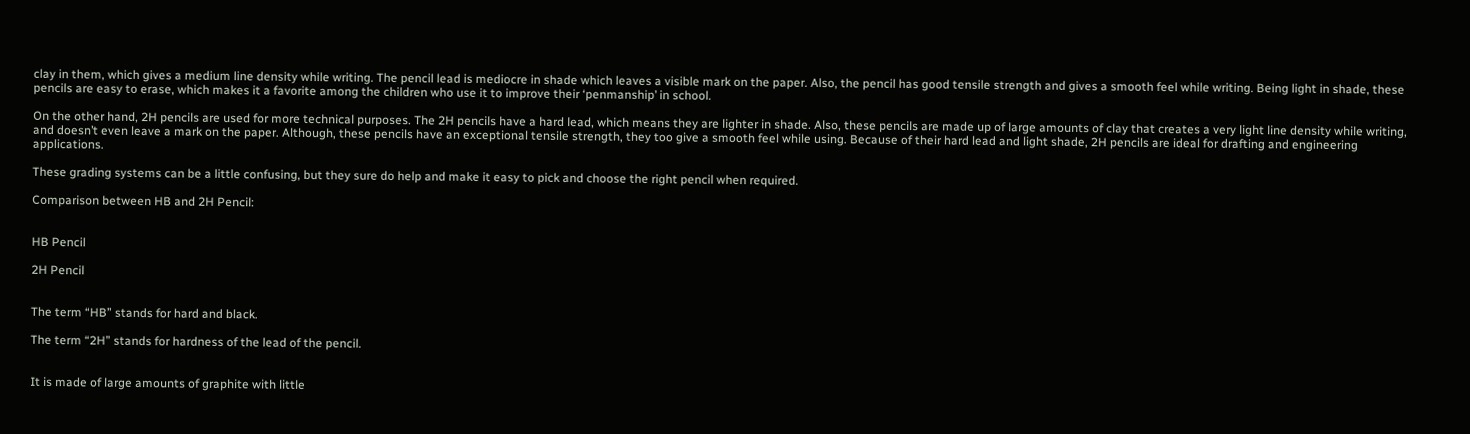clay in them, which gives a medium line density while writing. The pencil lead is mediocre in shade which leaves a visible mark on the paper. Also, the pencil has good tensile strength and gives a smooth feel while writing. Being light in shade, these pencils are easy to erase, which makes it a favorite among the children who use it to improve their ‘penmanship’ in school.

On the other hand, 2H pencils are used for more technical purposes. The 2H pencils have a hard lead, which means they are lighter in shade. Also, these pencils are made up of large amounts of clay that creates a very light line density while writing, and doesn’t even leave a mark on the paper. Although, these pencils have an exceptional tensile strength, they too give a smooth feel while using. Because of their hard lead and light shade, 2H pencils are ideal for drafting and engineering applications.

These grading systems can be a little confusing, but they sure do help and make it easy to pick and choose the right pencil when required.

Comparison between HB and 2H Pencil:


HB Pencil

2H Pencil


The term “HB” stands for hard and black.

The term “2H” stands for hardness of the lead of the pencil.


It is made of large amounts of graphite with little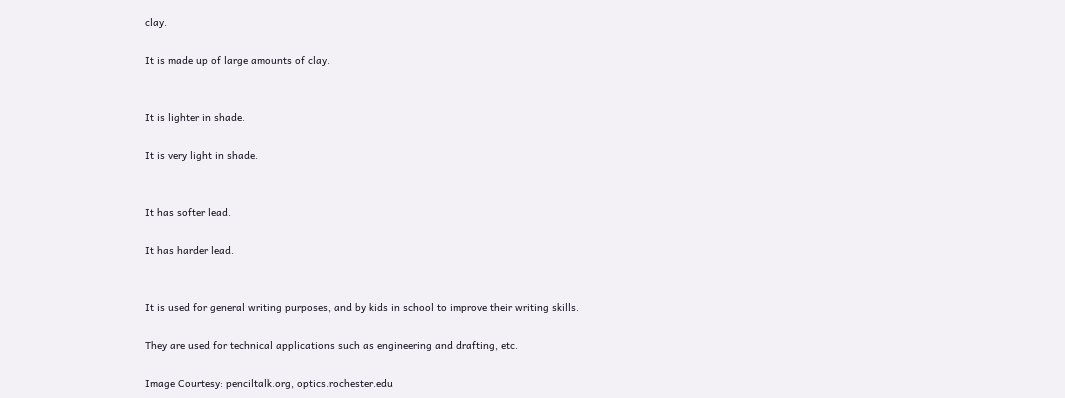clay.

It is made up of large amounts of clay.


It is lighter in shade.

It is very light in shade.


It has softer lead.

It has harder lead.


It is used for general writing purposes, and by kids in school to improve their writing skills.

They are used for technical applications such as engineering and drafting, etc.

Image Courtesy: penciltalk.org, optics.rochester.edu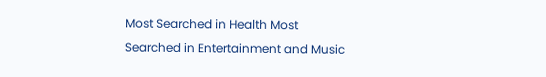Most Searched in Health Most Searched in Entertainment and Music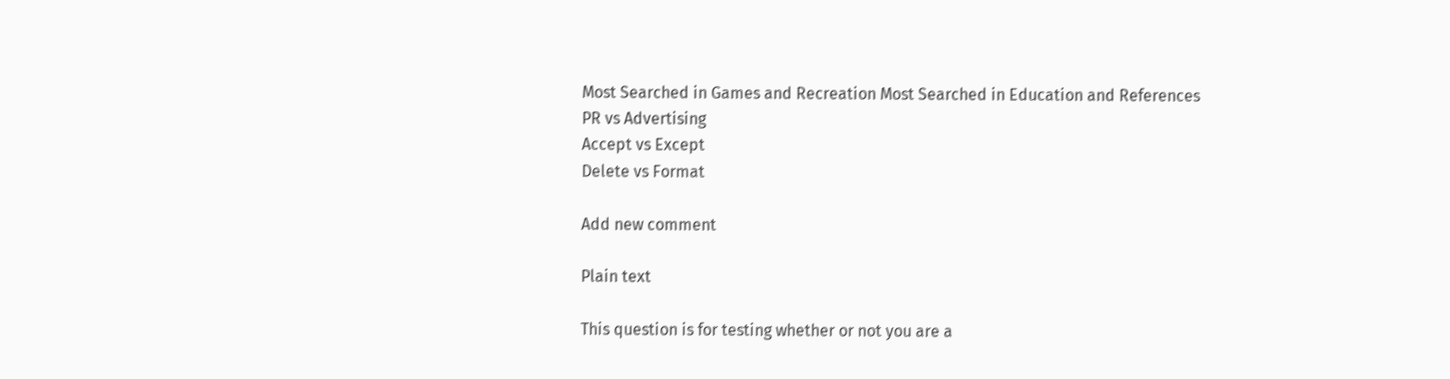Most Searched in Games and Recreation Most Searched in Education and References
PR vs Advertising
Accept vs Except
Delete vs Format

Add new comment

Plain text

This question is for testing whether or not you are a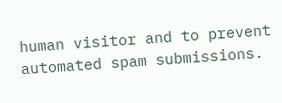human visitor and to prevent automated spam submissions.